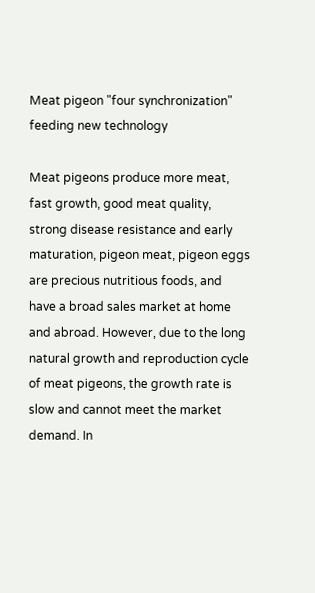Meat pigeon "four synchronization" feeding new technology

Meat pigeons produce more meat, fast growth, good meat quality, strong disease resistance and early maturation, pigeon meat, pigeon eggs are precious nutritious foods, and have a broad sales market at home and abroad. However, due to the long natural growth and reproduction cycle of meat pigeons, the growth rate is slow and cannot meet the market demand. In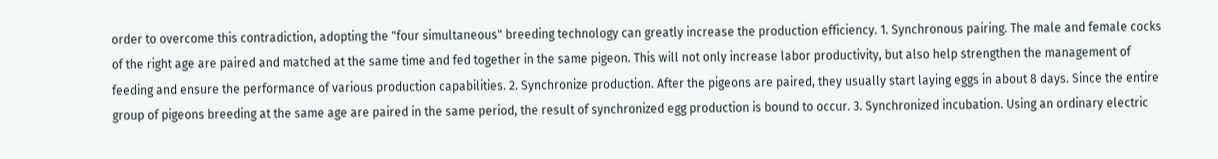order to overcome this contradiction, adopting the "four simultaneous" breeding technology can greatly increase the production efficiency. 1. Synchronous pairing. The male and female cocks of the right age are paired and matched at the same time and fed together in the same pigeon. This will not only increase labor productivity, but also help strengthen the management of feeding and ensure the performance of various production capabilities. 2. Synchronize production. After the pigeons are paired, they usually start laying eggs in about 8 days. Since the entire group of pigeons breeding at the same age are paired in the same period, the result of synchronized egg production is bound to occur. 3. Synchronized incubation. Using an ordinary electric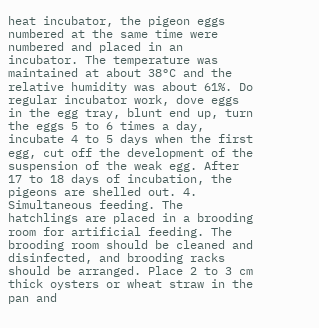heat incubator, the pigeon eggs numbered at the same time were numbered and placed in an incubator. The temperature was maintained at about 38°C and the relative humidity was about 61%. Do regular incubator work, dove eggs in the egg tray, blunt end up, turn the eggs 5 to 6 times a day, incubate 4 to 5 days when the first egg, cut off the development of the suspension of the weak egg. After 17 to 18 days of incubation, the pigeons are shelled out. 4. Simultaneous feeding. The hatchlings are placed in a brooding room for artificial feeding. The brooding room should be cleaned and disinfected, and brooding racks should be arranged. Place 2 to 3 cm thick oysters or wheat straw in the pan and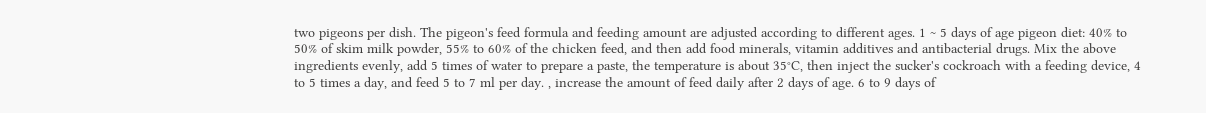two pigeons per dish. The pigeon's feed formula and feeding amount are adjusted according to different ages. 1 ~ 5 days of age pigeon diet: 40% to 50% of skim milk powder, 55% to 60% of the chicken feed, and then add food minerals, vitamin additives and antibacterial drugs. Mix the above ingredients evenly, add 5 times of water to prepare a paste, the temperature is about 35°C, then inject the sucker's cockroach with a feeding device, 4 to 5 times a day, and feed 5 to 7 ml per day. , increase the amount of feed daily after 2 days of age. 6 to 9 days of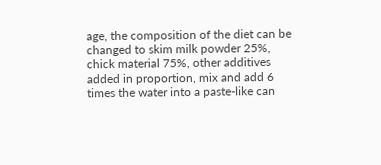age, the composition of the diet can be changed to skim milk powder 25%, chick material 75%, other additives added in proportion, mix and add 6 times the water into a paste-like can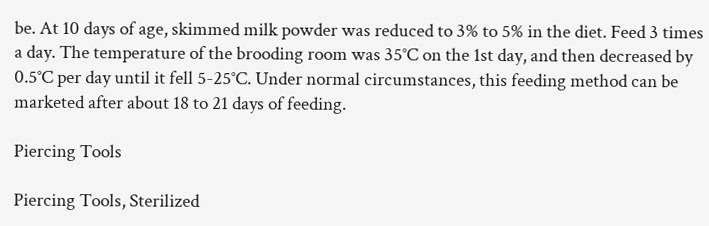be. At 10 days of age, skimmed milk powder was reduced to 3% to 5% in the diet. Feed 3 times a day. The temperature of the brooding room was 35°C on the 1st day, and then decreased by 0.5°C per day until it fell 5-25°C. Under normal circumstances, this feeding method can be marketed after about 18 to 21 days of feeding.

Piercing Tools

Piercing Tools, Sterilized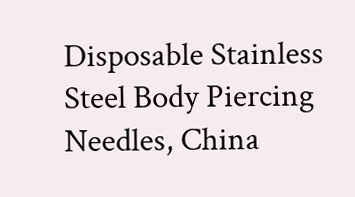Disposable Stainless Steel Body Piercing Needles, China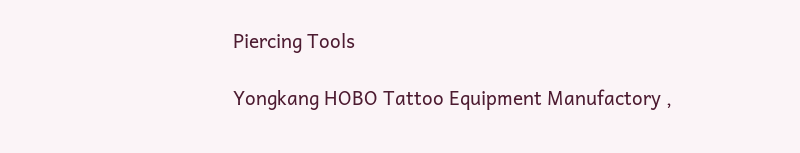Piercing Tools

Yongkang HOBO Tattoo Equipment Manufactory ,